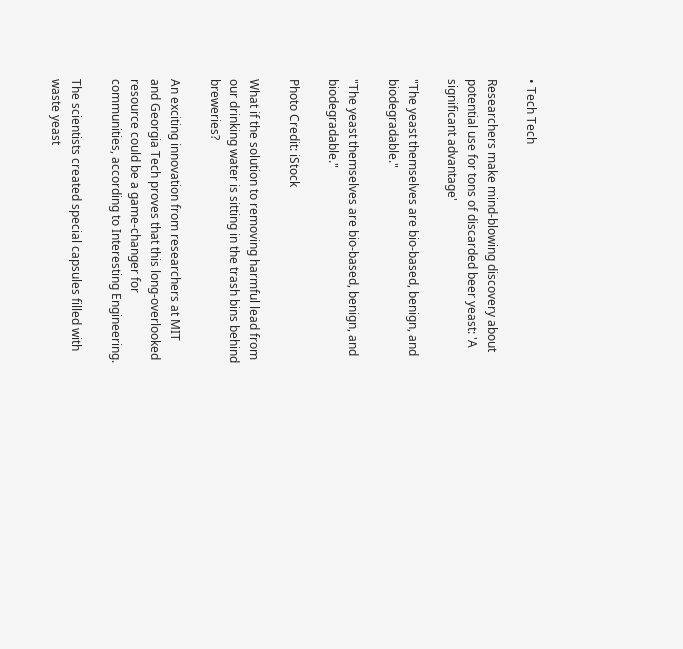• Tech Tech

Researchers make mind-blowing discovery about potential use for tons of discarded beer yeast: 'A significant advantage'

"The yeast themselves are bio-based, benign, and biodegradable."

"The yeast themselves are bio-based, benign, and biodegradable."

Photo Credit: iStock

What if the solution to removing harmful lead from our drinking water is sitting in the trash bins behind breweries?

An exciting innovation from researchers at MIT and Georgia Tech proves that this long-overlooked resource could be a game-changer for communities, according to Interesting Engineering.

The scientists created special capsules filled with waste yeast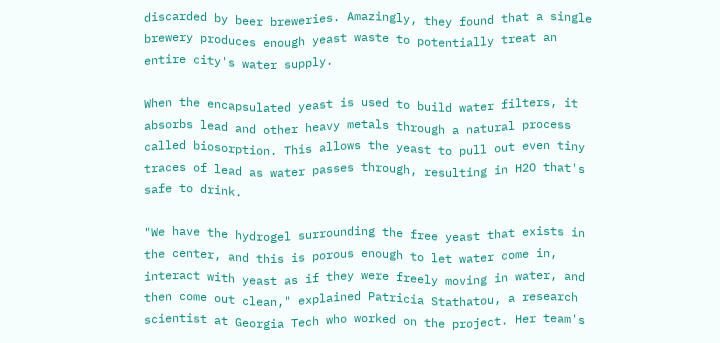discarded by beer breweries. Amazingly, they found that a single brewery produces enough yeast waste to potentially treat an entire city's water supply.

When the encapsulated yeast is used to build water filters, it absorbs lead and other heavy metals through a natural process called biosorption. This allows the yeast to pull out even tiny traces of lead as water passes through, resulting in H2O that's safe to drink.

"We have the hydrogel surrounding the free yeast that exists in the center, and this is porous enough to let water come in, interact with yeast as if they were freely moving in water, and then come out clean," explained Patricia Stathatou, a research scientist at Georgia Tech who worked on the project. Her team's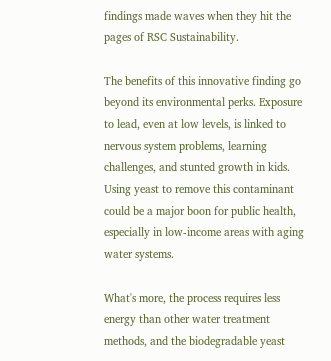findings made waves when they hit the pages of RSC Sustainability.

The benefits of this innovative finding go beyond its environmental perks. Exposure to lead, even at low levels, is linked to nervous system problems, learning challenges, and stunted growth in kids. Using yeast to remove this contaminant could be a major boon for public health, especially in low-income areas with aging water systems.

What's more, the process requires less energy than other water treatment methods, and the biodegradable yeast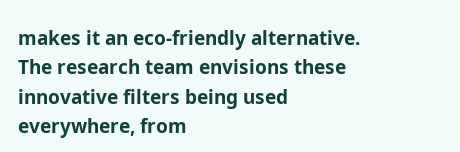makes it an eco-friendly alternative. The research team envisions these innovative filters being used everywhere, from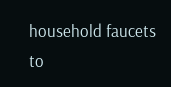household faucets to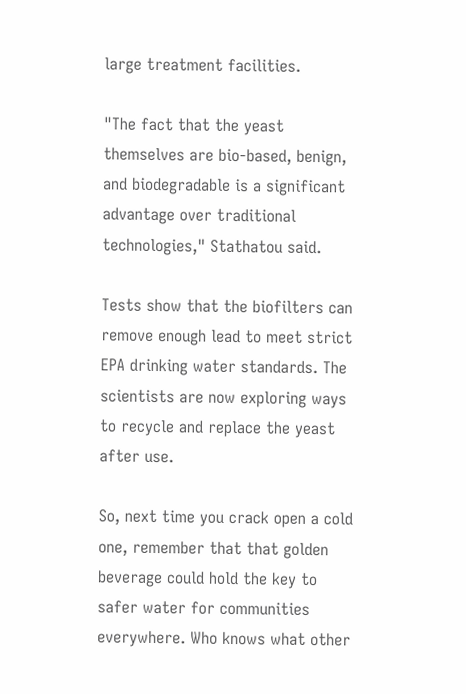large treatment facilities.

"The fact that the yeast themselves are bio-based, benign, and biodegradable is a significant advantage over traditional technologies," Stathatou said.

Tests show that the biofilters can remove enough lead to meet strict EPA drinking water standards. The scientists are now exploring ways to recycle and replace the yeast after use.

So, next time you crack open a cold one, remember that that golden beverage could hold the key to safer water for communities everywhere. Who knows what other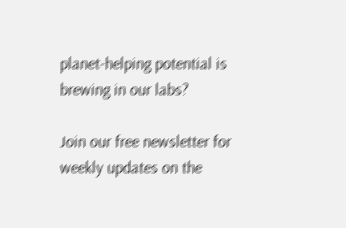planet-helping potential is brewing in our labs?

Join our free newsletter for weekly updates on the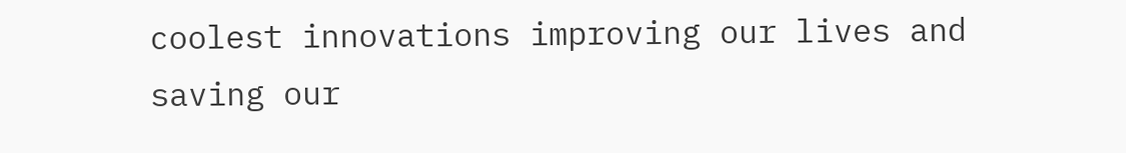coolest innovations improving our lives and saving our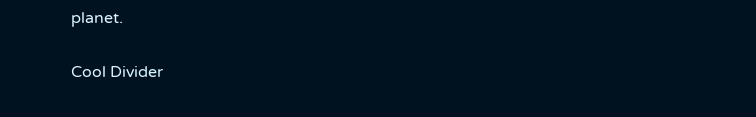planet.

Cool Divider